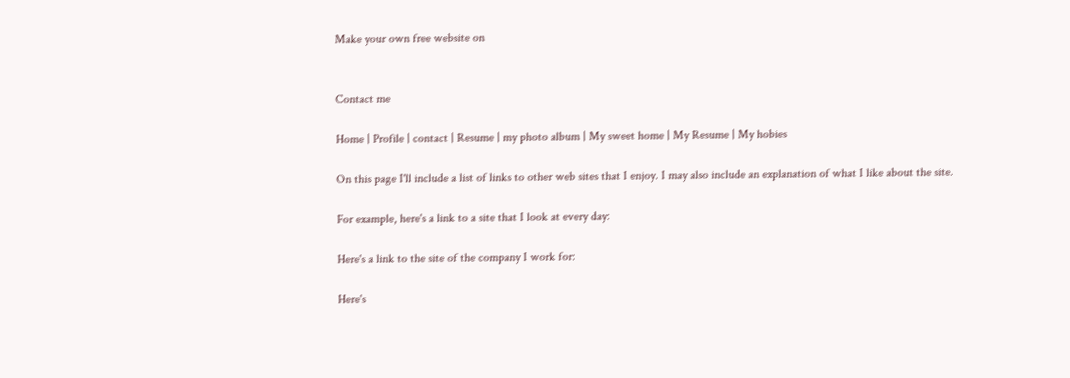Make your own free website on


Contact me

Home | Profile | contact | Resume | my photo album | My sweet home | My Resume | My hobies

On this page I'll include a list of links to other web sites that I enjoy. I may also include an explanation of what I like about the site.

For example, here's a link to a site that I look at every day:

Here's a link to the site of the company I work for:

Here's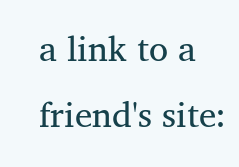a link to a friend's site: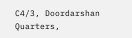C4/3, Doordarshan Quarters,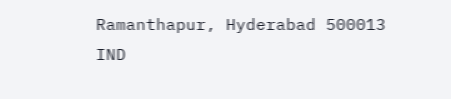Ramanthapur, Hyderabad 500013 IND